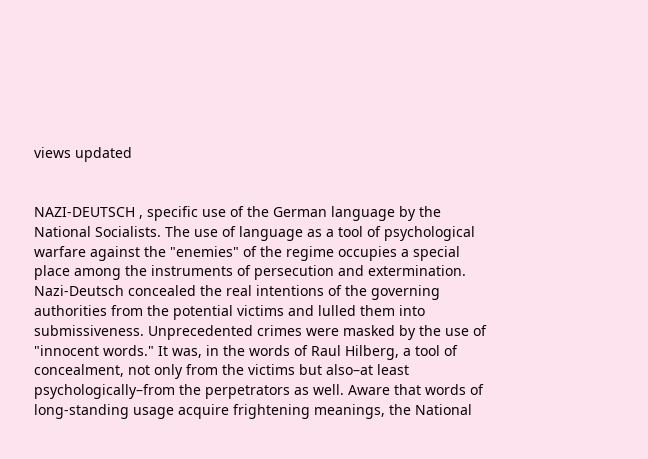views updated


NAZI-DEUTSCH , specific use of the German language by the National Socialists. The use of language as a tool of psychological warfare against the "enemies" of the regime occupies a special place among the instruments of persecution and extermination. Nazi-Deutsch concealed the real intentions of the governing authorities from the potential victims and lulled them into submissiveness. Unprecedented crimes were masked by the use of "innocent words." It was, in the words of Raul Hilberg, a tool of concealment, not only from the victims but also–at least psychologically–from the perpetrators as well. Aware that words of long-standing usage acquire frightening meanings, the National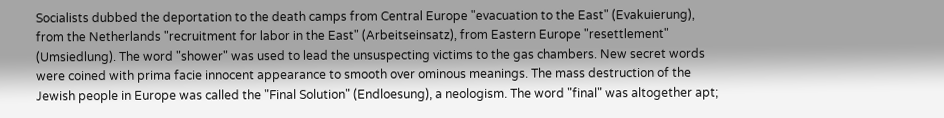Socialists dubbed the deportation to the death camps from Central Europe "evacuation to the East" (Evakuierung), from the Netherlands "recruitment for labor in the East" (Arbeitseinsatz), from Eastern Europe "resettlement" (Umsiedlung). The word "shower" was used to lead the unsuspecting victims to the gas chambers. New secret words were coined with prima facie innocent appearance to smooth over ominous meanings. The mass destruction of the Jewish people in Europe was called the "Final Solution" (Endloesung), a neologism. The word "final" was altogether apt;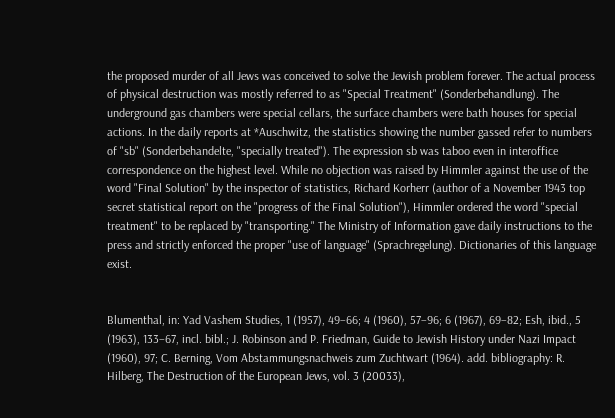the proposed murder of all Jews was conceived to solve the Jewish problem forever. The actual process of physical destruction was mostly referred to as "Special Treatment" (Sonderbehandlung). The underground gas chambers were special cellars, the surface chambers were bath houses for special actions. In the daily reports at *Auschwitz, the statistics showing the number gassed refer to numbers of "sb" (Sonderbehandelte, "specially treated"). The expression sb was taboo even in interoffice correspondence on the highest level. While no objection was raised by Himmler against the use of the word "Final Solution" by the inspector of statistics, Richard Korherr (author of a November 1943 top secret statistical report on the "progress of the Final Solution"), Himmler ordered the word "special treatment" to be replaced by "transporting." The Ministry of Information gave daily instructions to the press and strictly enforced the proper "use of language" (Sprachregelung). Dictionaries of this language exist.


Blumenthal, in: Yad Vashem Studies, 1 (1957), 49–66; 4 (1960), 57–96; 6 (1967), 69–82; Esh, ibid., 5 (1963), 133–67, incl. bibl.; J. Robinson and P. Friedman, Guide to Jewish History under Nazi Impact (1960), 97; C. Berning, Vom Abstammungsnachweis zum Zuchtwart (1964). add. bibliography: R. Hilberg, The Destruction of the European Jews, vol. 3 (20033),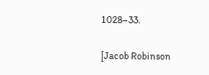1028–33.

[Jacob Robinson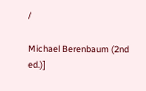/

Michael Berenbaum (2nd ed.)]